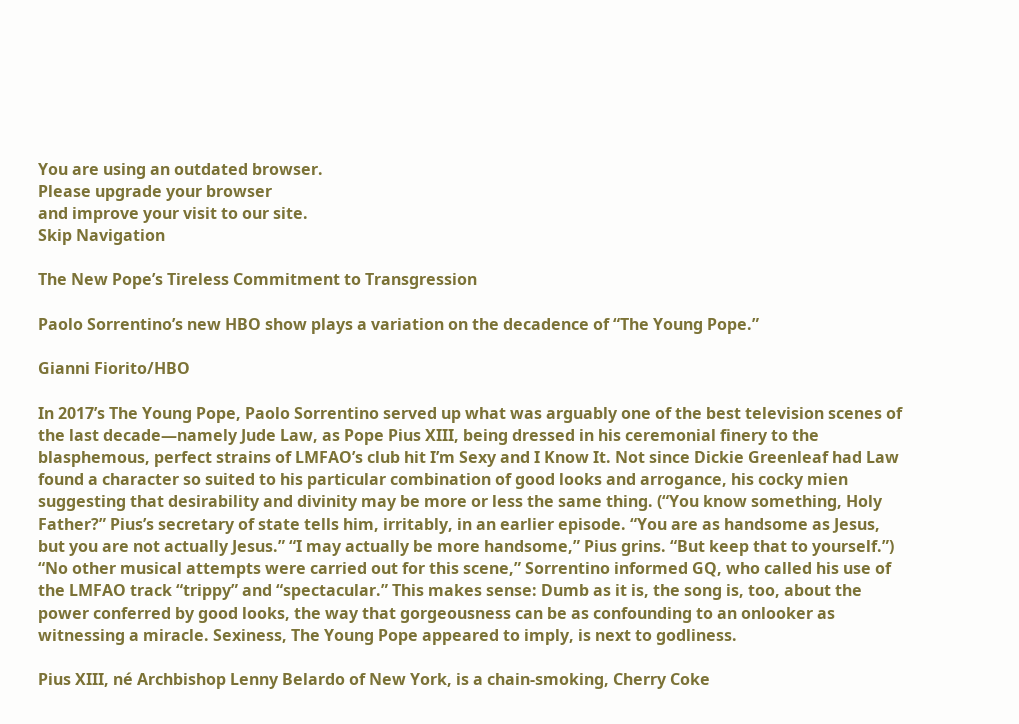You are using an outdated browser.
Please upgrade your browser
and improve your visit to our site.
Skip Navigation

The New Pope’s Tireless Commitment to Transgression

Paolo Sorrentino’s new HBO show plays a variation on the decadence of “The Young Pope.”

Gianni Fiorito/HBO

In 2017’s The Young Pope, Paolo Sorrentino served up what was arguably one of the best television scenes of the last decade—namely Jude Law, as Pope Pius XIII, being dressed in his ceremonial finery to the blasphemous, perfect strains of LMFAO’s club hit I’m Sexy and I Know It. Not since Dickie Greenleaf had Law found a character so suited to his particular combination of good looks and arrogance, his cocky mien suggesting that desirability and divinity may be more or less the same thing. (“You know something, Holy Father?” Pius’s secretary of state tells him, irritably, in an earlier episode. “You are as handsome as Jesus, but you are not actually Jesus.” “I may actually be more handsome,” Pius grins. “But keep that to yourself.”) “No other musical attempts were carried out for this scene,” Sorrentino informed GQ, who called his use of the LMFAO track “trippy” and “spectacular.” This makes sense: Dumb as it is, the song is, too, about the power conferred by good looks, the way that gorgeousness can be as confounding to an onlooker as witnessing a miracle. Sexiness, The Young Pope appeared to imply, is next to godliness.

Pius XIII, né Archbishop Lenny Belardo of New York, is a chain-smoking, Cherry Coke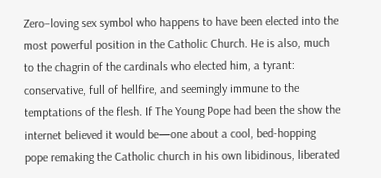Zero–loving sex symbol who happens to have been elected into the most powerful position in the Catholic Church. He is also, much to the chagrin of the cardinals who elected him, a tyrant: conservative, full of hellfire, and seemingly immune to the temptations of the flesh. If The Young Pope had been the show the internet believed it would be—one about a cool, bed-hopping pope remaking the Catholic church in his own libidinous, liberated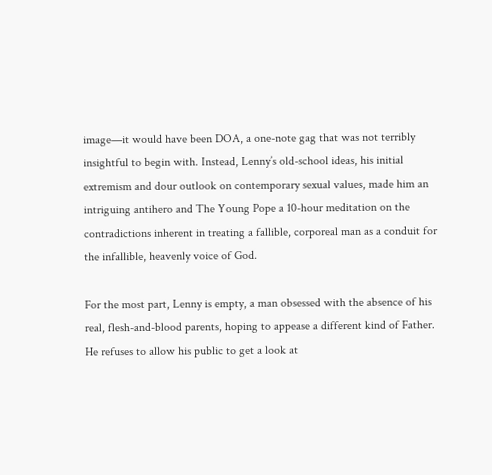image—it would have been DOA, a one-note gag that was not terribly insightful to begin with. Instead, Lenny’s old-school ideas, his initial extremism and dour outlook on contemporary sexual values, made him an intriguing antihero and The Young Pope a 10-hour meditation on the contradictions inherent in treating a fallible, corporeal man as a conduit for the infallible, heavenly voice of God.

For the most part, Lenny is empty, a man obsessed with the absence of his real, flesh-and-blood parents, hoping to appease a different kind of Father. He refuses to allow his public to get a look at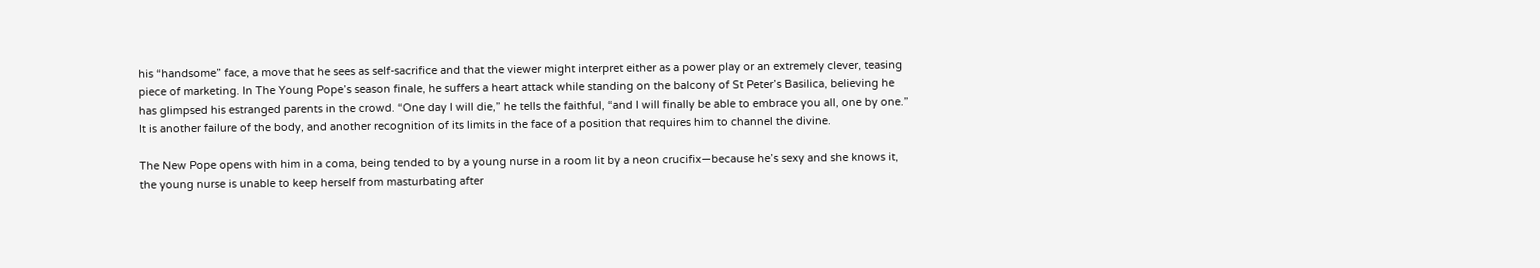his “handsome” face, a move that he sees as self-sacrifice and that the viewer might interpret either as a power play or an extremely clever, teasing piece of marketing. In The Young Pope’s season finale, he suffers a heart attack while standing on the balcony of St Peter’s Basilica, believing he has glimpsed his estranged parents in the crowd. “One day I will die,” he tells the faithful, “and I will finally be able to embrace you all, one by one.” It is another failure of the body, and another recognition of its limits in the face of a position that requires him to channel the divine.

The New Pope opens with him in a coma, being tended to by a young nurse in a room lit by a neon crucifix—because he’s sexy and she knows it, the young nurse is unable to keep herself from masturbating after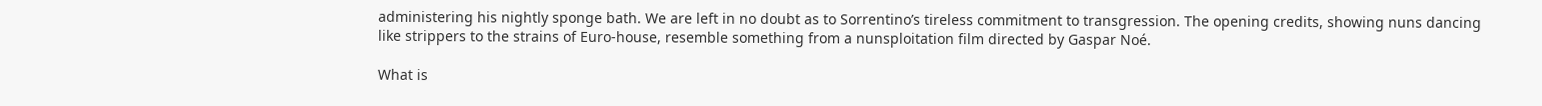administering his nightly sponge bath. We are left in no doubt as to Sorrentino’s tireless commitment to transgression. The opening credits, showing nuns dancing like strippers to the strains of Euro-house, resemble something from a nunsploitation film directed by Gaspar Noé.

What is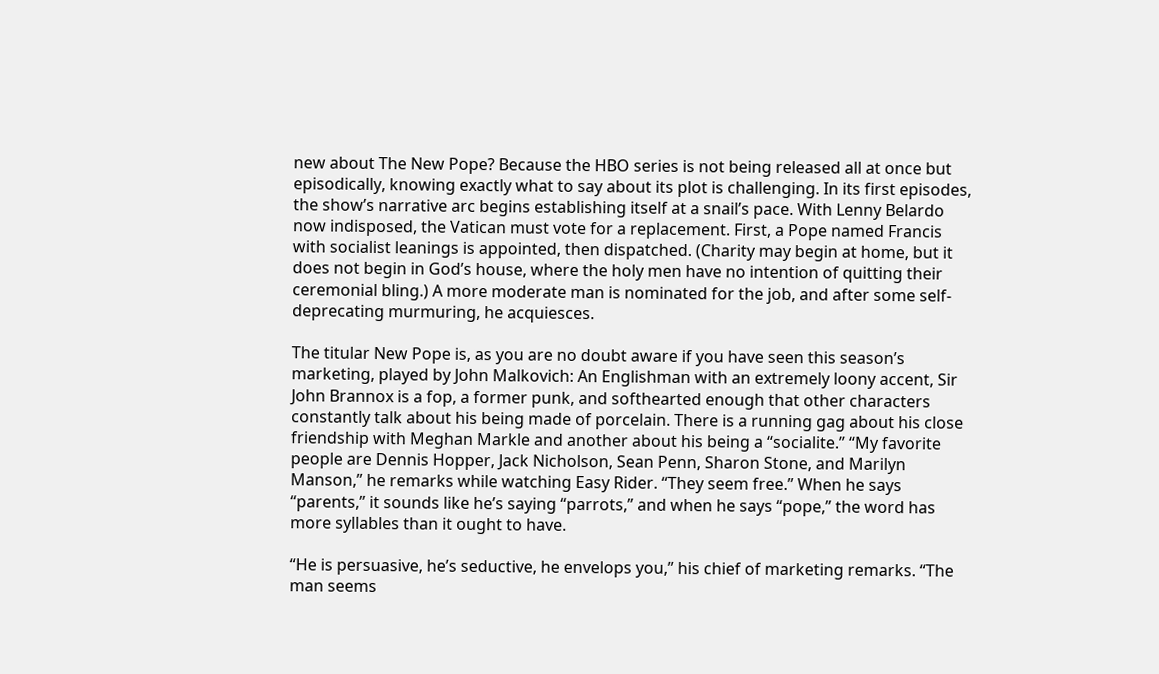new about The New Pope? Because the HBO series is not being released all at once but episodically, knowing exactly what to say about its plot is challenging. In its first episodes, the show’s narrative arc begins establishing itself at a snail’s pace. With Lenny Belardo now indisposed, the Vatican must vote for a replacement. First, a Pope named Francis with socialist leanings is appointed, then dispatched. (Charity may begin at home, but it does not begin in God’s house, where the holy men have no intention of quitting their ceremonial bling.) A more moderate man is nominated for the job, and after some self-deprecating murmuring, he acquiesces.

The titular New Pope is, as you are no doubt aware if you have seen this season’s marketing, played by John Malkovich: An Englishman with an extremely loony accent, Sir John Brannox is a fop, a former punk, and softhearted enough that other characters constantly talk about his being made of porcelain. There is a running gag about his close friendship with Meghan Markle and another about his being a “socialite.” “My favorite people are Dennis Hopper, Jack Nicholson, Sean Penn, Sharon Stone, and Marilyn Manson,” he remarks while watching Easy Rider. “They seem free.” When he says “parents,” it sounds like he’s saying “parrots,” and when he says “pope,” the word has more syllables than it ought to have.

“He is persuasive, he’s seductive, he envelops you,” his chief of marketing remarks. “The man seems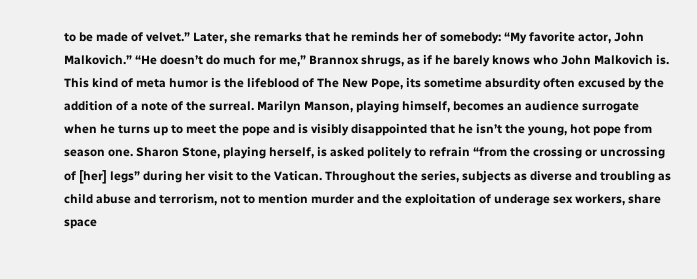to be made of velvet.” Later, she remarks that he reminds her of somebody: “My favorite actor, John Malkovich.” “He doesn’t do much for me,” Brannox shrugs, as if he barely knows who John Malkovich is. This kind of meta humor is the lifeblood of The New Pope, its sometime absurdity often excused by the addition of a note of the surreal. Marilyn Manson, playing himself, becomes an audience surrogate when he turns up to meet the pope and is visibly disappointed that he isn’t the young, hot pope from season one. Sharon Stone, playing herself, is asked politely to refrain “from the crossing or uncrossing of [her] legs” during her visit to the Vatican. Throughout the series, subjects as diverse and troubling as child abuse and terrorism, not to mention murder and the exploitation of underage sex workers, share space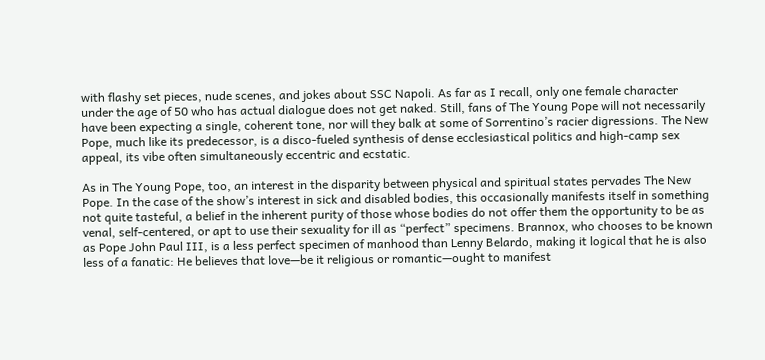with flashy set pieces, nude scenes, and jokes about SSC Napoli. As far as I recall, only one female character under the age of 50 who has actual dialogue does not get naked. Still, fans of The Young Pope will not necessarily have been expecting a single, coherent tone, nor will they balk at some of Sorrentino’s racier digressions. The New Pope, much like its predecessor, is a disco-fueled synthesis of dense ecclesiastical politics and high-camp sex appeal, its vibe often simultaneously eccentric and ecstatic.

As in The Young Pope, too, an interest in the disparity between physical and spiritual states pervades The New Pope. In the case of the show’s interest in sick and disabled bodies, this occasionally manifests itself in something not quite tasteful, a belief in the inherent purity of those whose bodies do not offer them the opportunity to be as venal, self-centered, or apt to use their sexuality for ill as “perfect” specimens. Brannox, who chooses to be known as Pope John Paul III, is a less perfect specimen of manhood than Lenny Belardo, making it logical that he is also less of a fanatic: He believes that love—be it religious or romantic—ought to manifest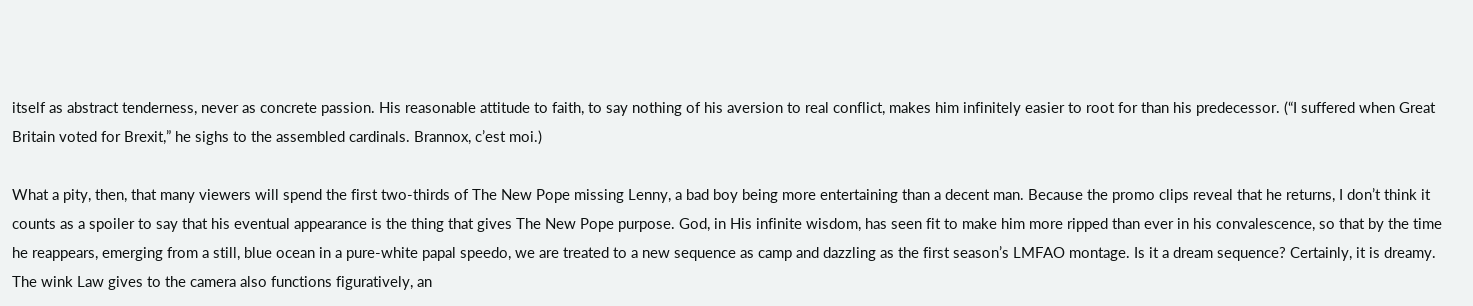itself as abstract tenderness, never as concrete passion. His reasonable attitude to faith, to say nothing of his aversion to real conflict, makes him infinitely easier to root for than his predecessor. (“I suffered when Great Britain voted for Brexit,” he sighs to the assembled cardinals. Brannox, c’est moi.)

What a pity, then, that many viewers will spend the first two-thirds of The New Pope missing Lenny, a bad boy being more entertaining than a decent man. Because the promo clips reveal that he returns, I don’t think it counts as a spoiler to say that his eventual appearance is the thing that gives The New Pope purpose. God, in His infinite wisdom, has seen fit to make him more ripped than ever in his convalescence, so that by the time he reappears, emerging from a still, blue ocean in a pure-white papal speedo, we are treated to a new sequence as camp and dazzling as the first season’s LMFAO montage. Is it a dream sequence? Certainly, it is dreamy. The wink Law gives to the camera also functions figuratively, an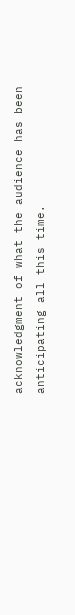acknowledgment of what the audience has been anticipating all this time.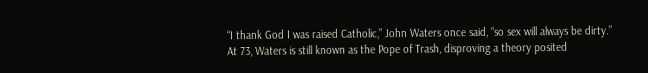“I thank God I was raised Catholic,” John Waters once said, “so sex will always be dirty.” At 73, Waters is still known as the Pope of Trash, disproving a theory posited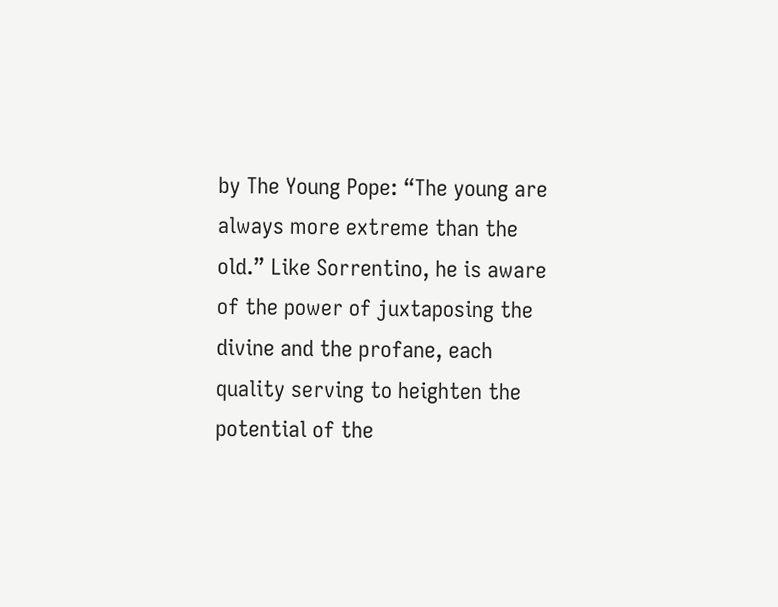by The Young Pope: “The young are always more extreme than the old.” Like Sorrentino, he is aware of the power of juxtaposing the divine and the profane, each quality serving to heighten the potential of the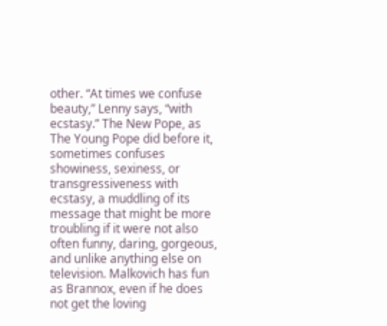other. “At times we confuse beauty,” Lenny says, “with ecstasy.” The New Pope, as The Young Pope did before it, sometimes confuses showiness, sexiness, or transgressiveness with ecstasy, a muddling of its message that might be more troubling if it were not also often funny, daring, gorgeous, and unlike anything else on television. Malkovich has fun as Brannox, even if he does not get the loving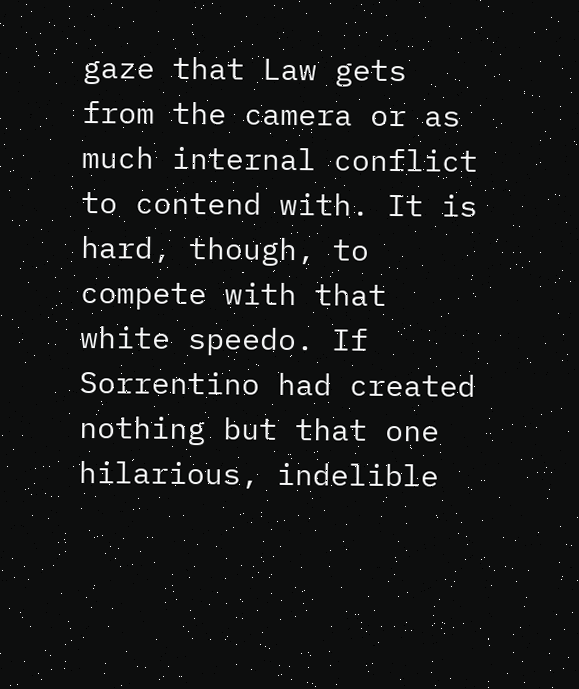gaze that Law gets from the camera or as much internal conflict to contend with. It is hard, though, to compete with that white speedo. If Sorrentino had created nothing but that one hilarious, indelible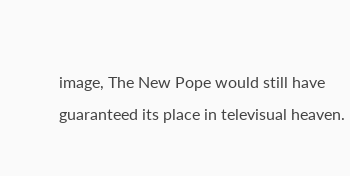image, The New Pope would still have guaranteed its place in televisual heaven.